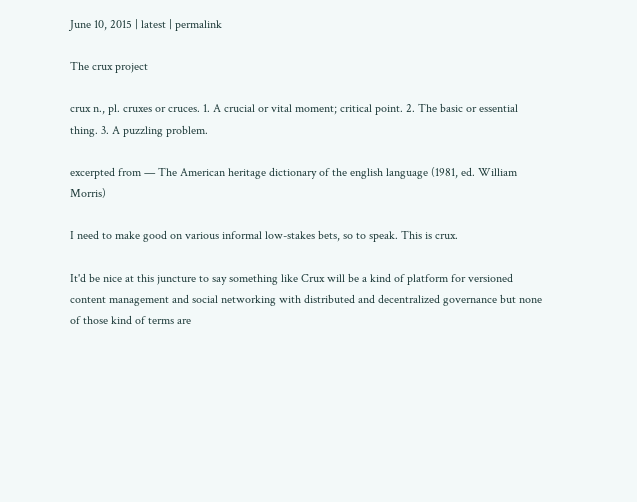June 10, 2015 | latest | permalink

The crux project

crux n., pl. cruxes or cruces. 1. A crucial or vital moment; critical point. 2. The basic or essential thing. 3. A puzzling problem.

excerpted from — The American heritage dictionary of the english language (1981, ed. William Morris)

I need to make good on various informal low-stakes bets, so to speak. This is crux.

It'd be nice at this juncture to say something like Crux will be a kind of platform for versioned content management and social networking with distributed and decentralized governance but none of those kind of terms are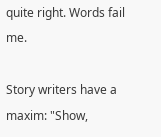quite right. Words fail me.

Story writers have a maxim: "Show,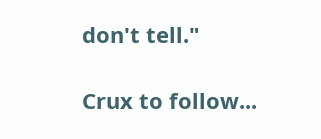don't tell."

Crux to follow...